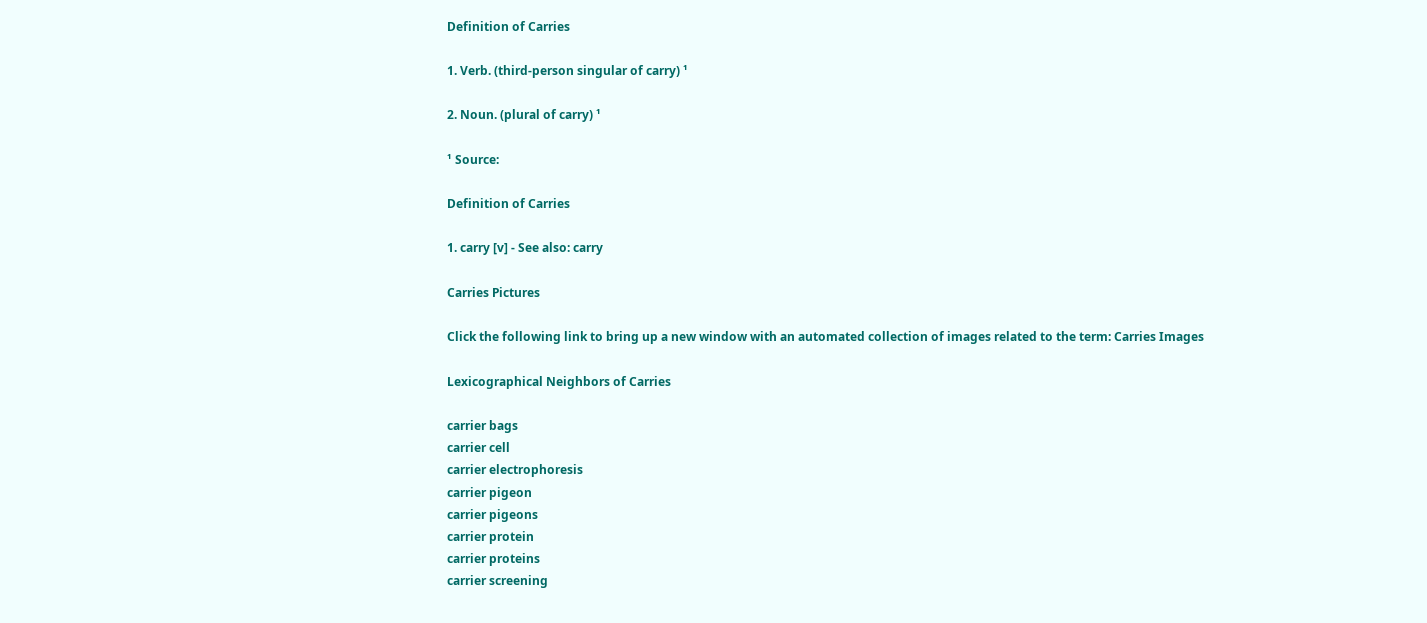Definition of Carries

1. Verb. (third-person singular of carry) ¹

2. Noun. (plural of carry) ¹

¹ Source:

Definition of Carries

1. carry [v] - See also: carry

Carries Pictures

Click the following link to bring up a new window with an automated collection of images related to the term: Carries Images

Lexicographical Neighbors of Carries

carrier bags
carrier cell
carrier electrophoresis
carrier pigeon
carrier pigeons
carrier protein
carrier proteins
carrier screening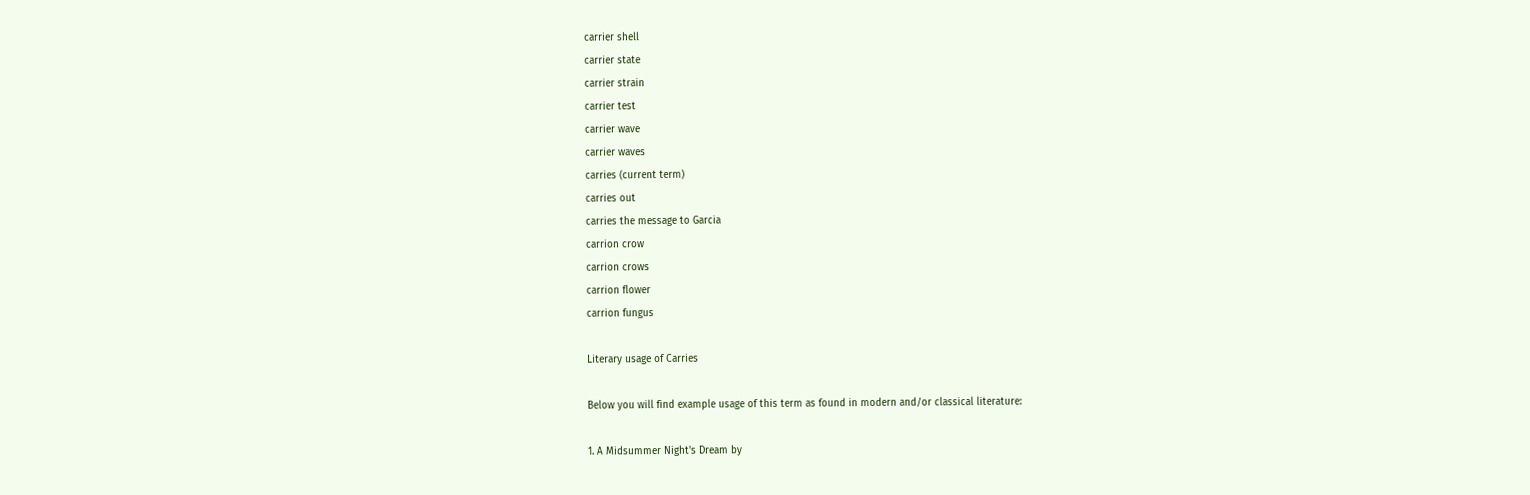carrier shell
carrier state
carrier strain
carrier test
carrier wave
carrier waves
carries (current term)
carries out
carries the message to Garcia
carrion crow
carrion crows
carrion flower
carrion fungus

Literary usage of Carries

Below you will find example usage of this term as found in modern and/or classical literature:

1. A Midsummer Night's Dream by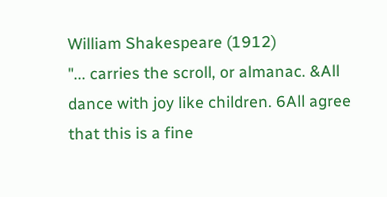William Shakespeare (1912)
"... carries the scroll, or almanac. &All dance with joy like children. 6All agree that this is a fine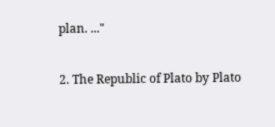plan. ..."

2. The Republic of Plato by Plato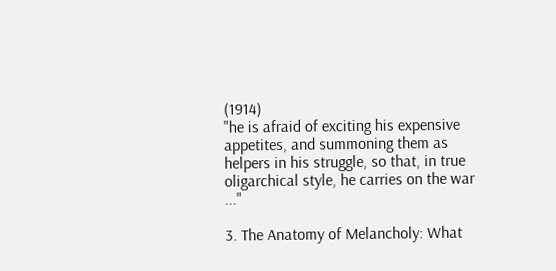(1914)
"he is afraid of exciting his expensive appetites, and summoning them as helpers in his struggle, so that, in true oligarchical style, he carries on the war ..."

3. The Anatomy of Melancholy: What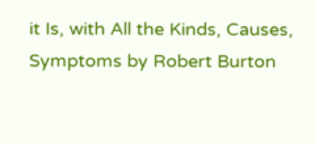it Is, with All the Kinds, Causes, Symptoms by Robert Burton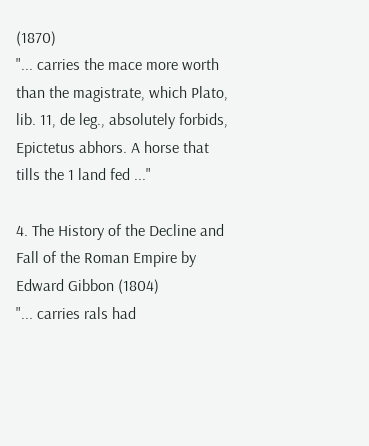(1870)
"... carries the mace more worth than the magistrate, which Plato, lib. 11, de leg., absolutely forbids, Epictetus abhors. A horse that tills the 1 land fed ..."

4. The History of the Decline and Fall of the Roman Empire by Edward Gibbon (1804)
"... carries rals had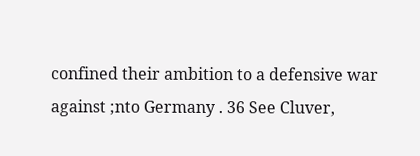confined their ambition to a defensive war against ;nto Germany . 36 See Cluver,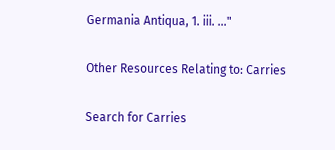Germania Antiqua, 1. iii. ..."

Other Resources Relating to: Carries

Search for Carries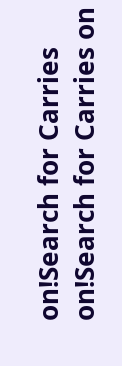on!Search for Carries on!Search for Carries on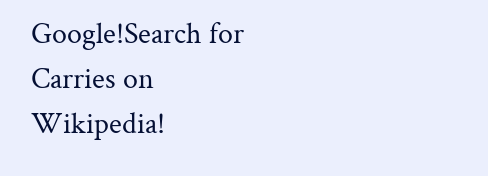Google!Search for Carries on Wikipedia!